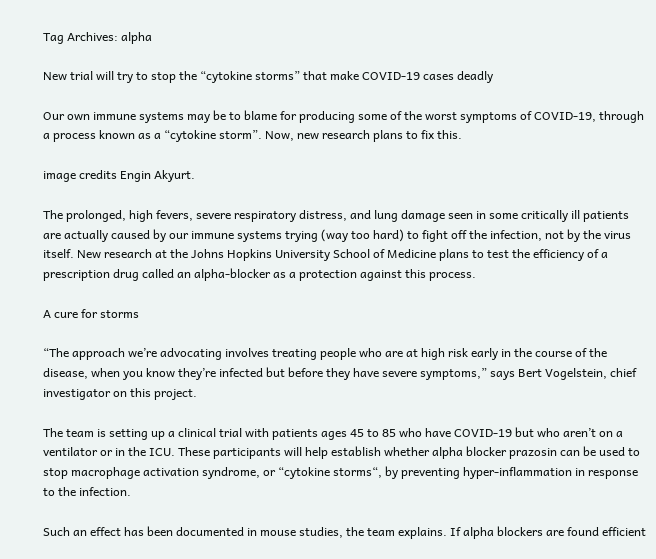Tag Archives: alpha

New trial will try to stop the “cytokine storms” that make COVID-19 cases deadly

Our own immune systems may be to blame for producing some of the worst symptoms of COVID-19, through a process known as a “cytokine storm”. Now, new research plans to fix this.

image credits Engin Akyurt.

The prolonged, high fevers, severe respiratory distress, and lung damage seen in some critically ill patients are actually caused by our immune systems trying (way too hard) to fight off the infection, not by the virus itself. New research at the Johns Hopkins University School of Medicine plans to test the efficiency of a prescription drug called an alpha-blocker as a protection against this process.

A cure for storms

“The approach we’re advocating involves treating people who are at high risk early in the course of the disease, when you know they’re infected but before they have severe symptoms,” says Bert Vogelstein, chief investigator on this project.

The team is setting up a clinical trial with patients ages 45 to 85 who have COVID-19 but who aren’t on a ventilator or in the ICU. These participants will help establish whether alpha blocker prazosin can be used to stop macrophage activation syndrome, or “cytokine storms“, by preventing hyper-inflammation in response to the infection.

Such an effect has been documented in mouse studies, the team explains. If alpha blockers are found efficient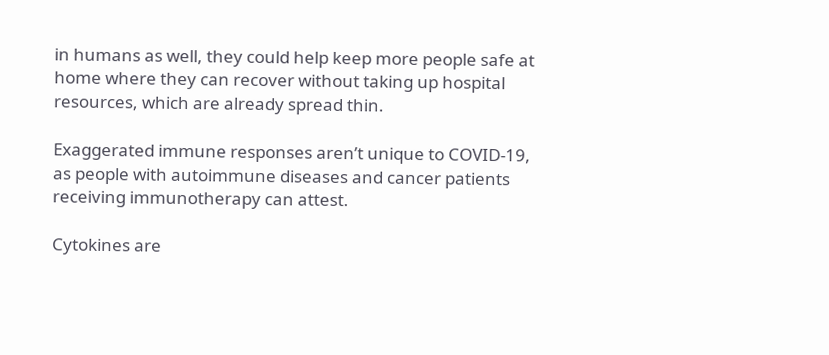in humans as well, they could help keep more people safe at home where they can recover without taking up hospital resources, which are already spread thin.

Exaggerated immune responses aren’t unique to COVID-19, as people with autoimmune diseases and cancer patients receiving immunotherapy can attest.

Cytokines are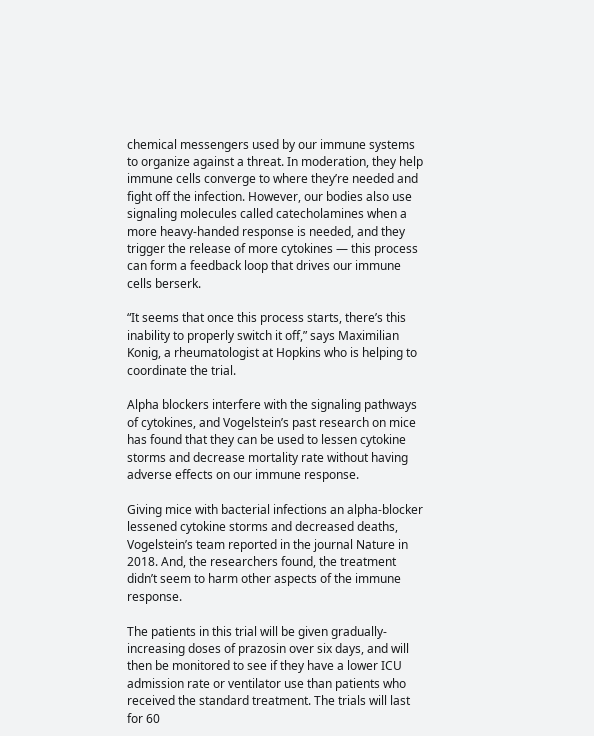chemical messengers used by our immune systems to organize against a threat. In moderation, they help immune cells converge to where they’re needed and fight off the infection. However, our bodies also use signaling molecules called catecholamines when a more heavy-handed response is needed, and they trigger the release of more cytokines — this process can form a feedback loop that drives our immune cells berserk.

“It seems that once this process starts, there’s this inability to properly switch it off,” says Maximilian Konig, a rheumatologist at Hopkins who is helping to coordinate the trial.

Alpha blockers interfere with the signaling pathways of cytokines, and Vogelstein’s past research on mice has found that they can be used to lessen cytokine storms and decrease mortality rate without having adverse effects on our immune response.

Giving mice with bacterial infections an alpha-blocker lessened cytokine storms and decreased deaths, Vogelstein’s team reported in the journal Nature in 2018. And, the researchers found, the treatment didn’t seem to harm other aspects of the immune response.

The patients in this trial will be given gradually-increasing doses of prazosin over six days, and will then be monitored to see if they have a lower ICU admission rate or ventilator use than patients who received the standard treatment. The trials will last for 60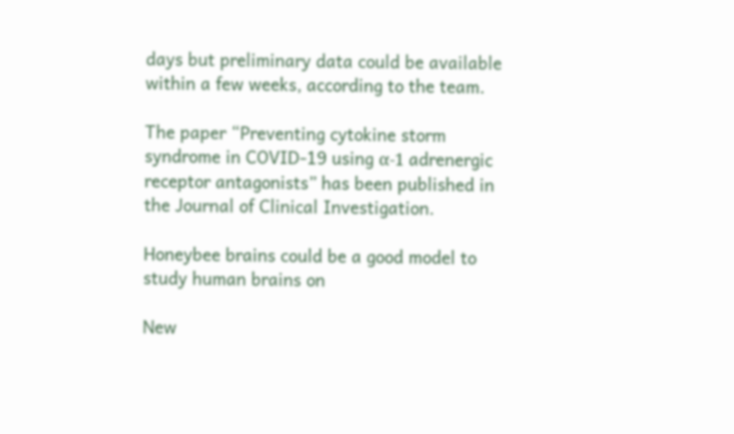days but preliminary data could be available within a few weeks, according to the team.

The paper “Preventing cytokine storm syndrome in COVID-19 using α-1 adrenergic receptor antagonists” has been published in the Journal of Clinical Investigation.

Honeybee brains could be a good model to study human brains on

New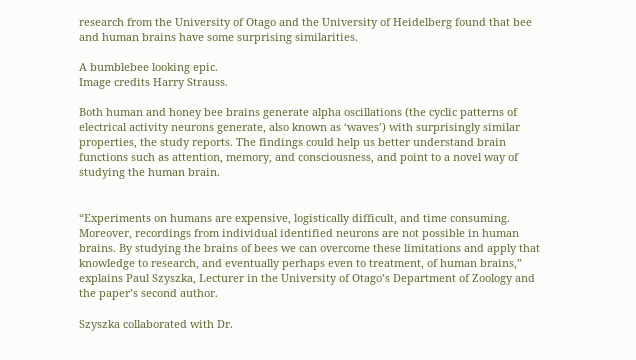research from the University of Otago and the University of Heidelberg found that bee and human brains have some surprising similarities.

A bumblebee looking epic.
Image credits Harry Strauss.

Both human and honey bee brains generate alpha oscillations (the cyclic patterns of electrical activity neurons generate, also known as ‘waves’) with surprisingly similar properties, the study reports. The findings could help us better understand brain functions such as attention, memory, and consciousness, and point to a novel way of studying the human brain.


“Experiments on humans are expensive, logistically difficult, and time consuming. Moreover, recordings from individual identified neurons are not possible in human brains. By studying the brains of bees we can overcome these limitations and apply that knowledge to research, and eventually perhaps even to treatment, of human brains,” explains Paul Szyszka, Lecturer in the University of Otago’s Department of Zoology and the paper’s second author.

Szyszka collaborated with Dr.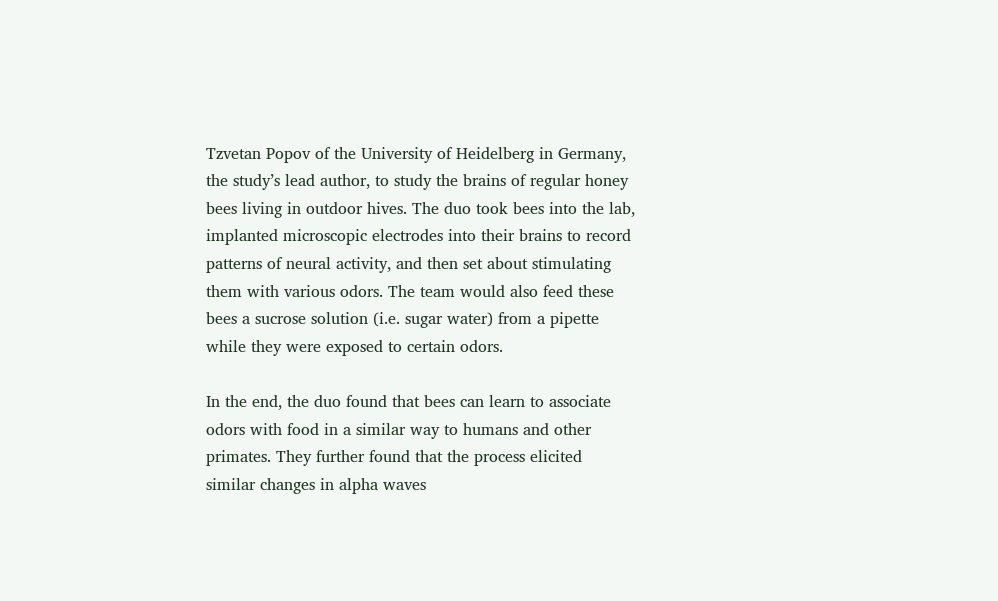Tzvetan Popov of the University of Heidelberg in Germany, the study’s lead author, to study the brains of regular honey bees living in outdoor hives. The duo took bees into the lab, implanted microscopic electrodes into their brains to record patterns of neural activity, and then set about stimulating them with various odors. The team would also feed these bees a sucrose solution (i.e. sugar water) from a pipette while they were exposed to certain odors.

In the end, the duo found that bees can learn to associate odors with food in a similar way to humans and other primates. They further found that the process elicited similar changes in alpha waves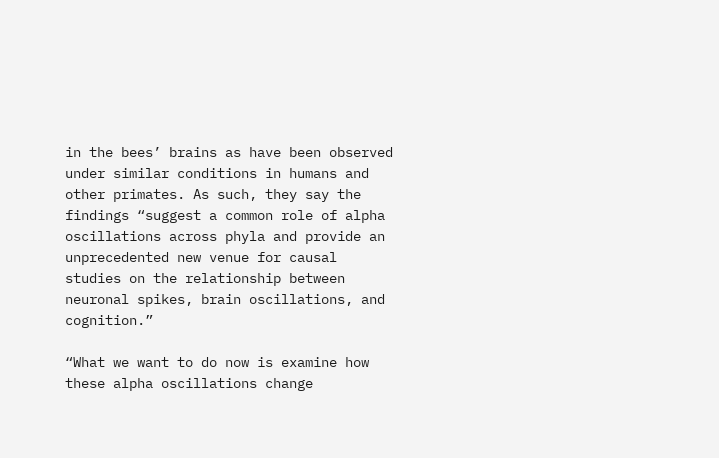in the bees’ brains as have been observed under similar conditions in humans and other primates. As such, they say the findings “suggest a common role of alpha oscillations across phyla and provide an unprecedented new venue for causal studies on the relationship between neuronal spikes, brain oscillations, and cognition.”

“What we want to do now is examine how these alpha oscillations change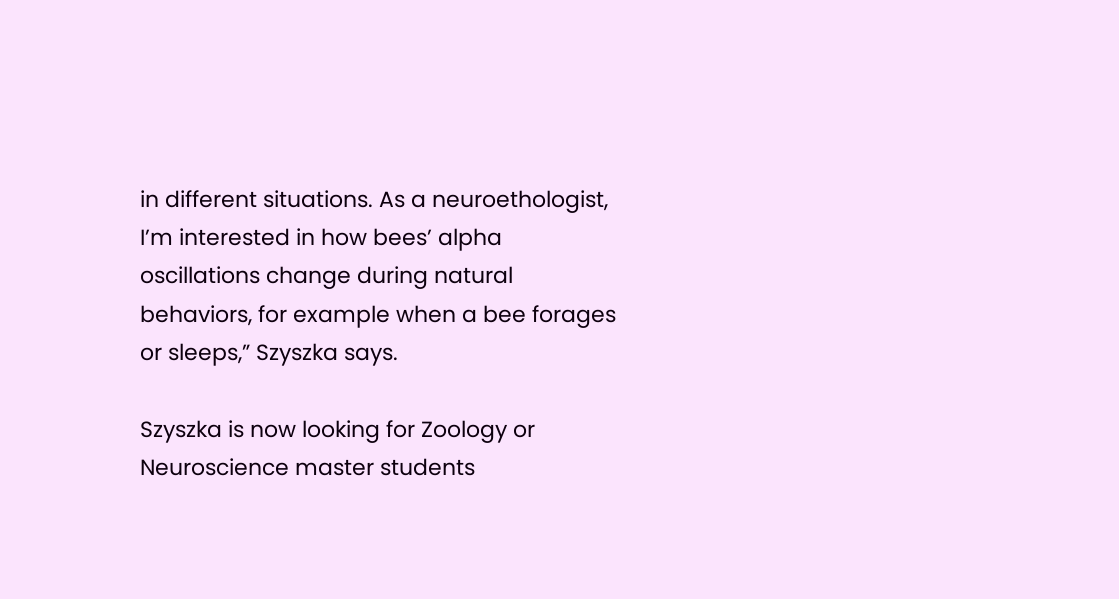in different situations. As a neuroethologist, I’m interested in how bees’ alpha oscillations change during natural behaviors, for example when a bee forages or sleeps,” Szyszka says.

Szyszka is now looking for Zoology or Neuroscience master students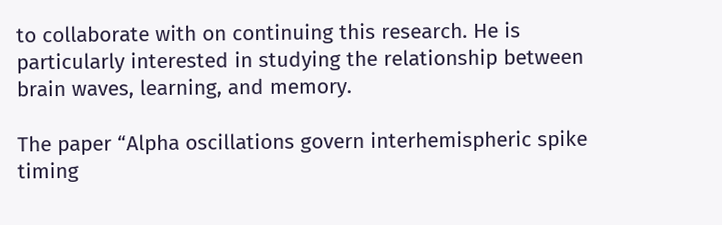to collaborate with on continuing this research. He is particularly interested in studying the relationship between brain waves, learning, and memory.

The paper “Alpha oscillations govern interhemispheric spike timing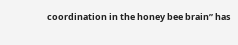coordination in the honey bee brain” has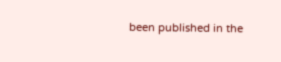been published in the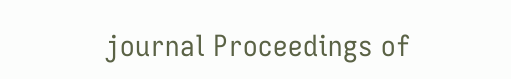journal Proceedings of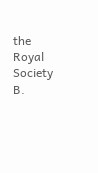the Royal Society B.